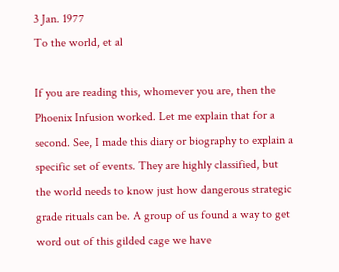3 Jan. 1977
To the world, et al

If you are reading this, whomever you are, then the Phoenix Infusion worked. Let me explain that for a second. See, I made this diary or biography to explain a specific set of events. They are highly classified, but the world needs to know just how dangerous strategic grade rituals can be. A group of us found a way to get word out of this gilded cage we have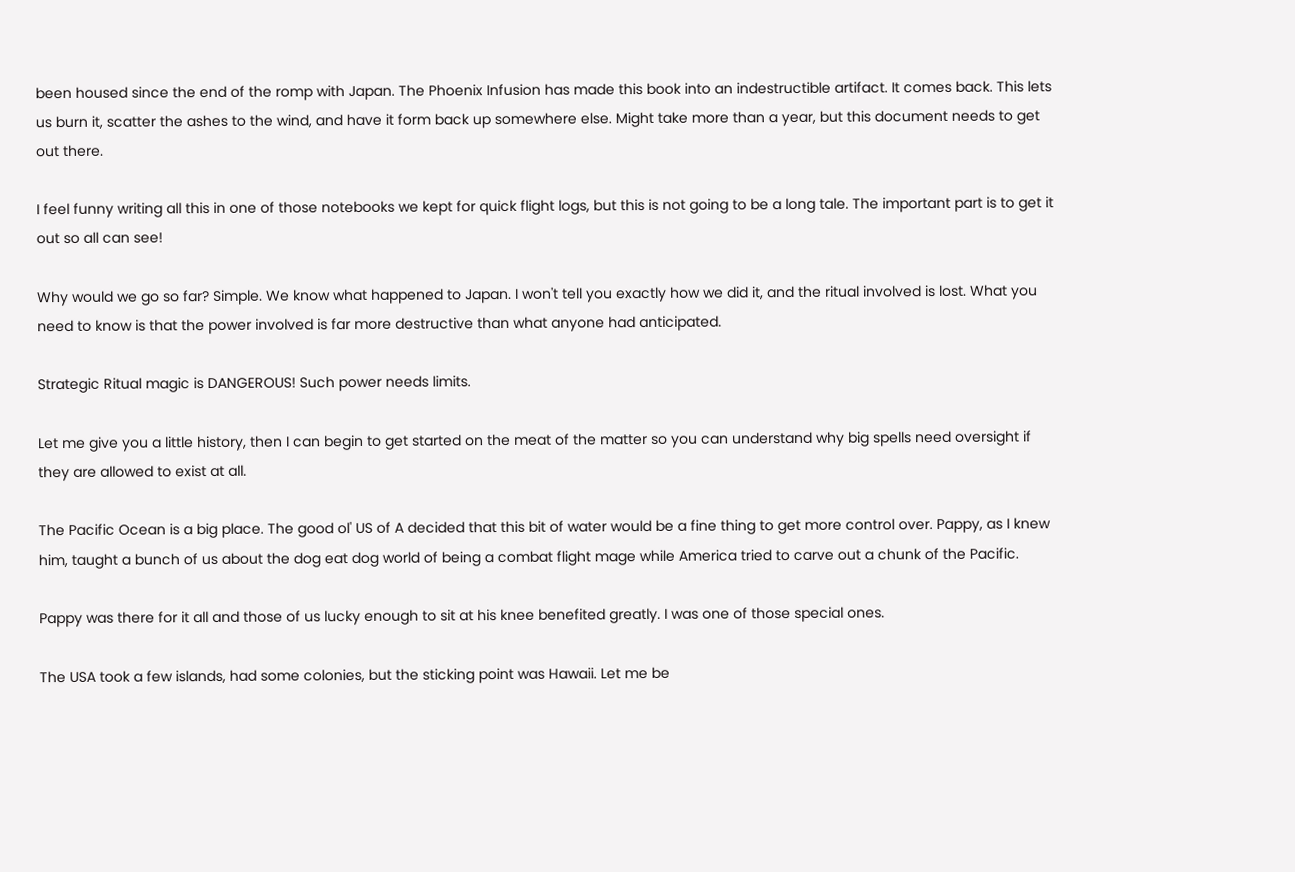been housed since the end of the romp with Japan. The Phoenix Infusion has made this book into an indestructible artifact. It comes back. This lets us burn it, scatter the ashes to the wind, and have it form back up somewhere else. Might take more than a year, but this document needs to get out there.

I feel funny writing all this in one of those notebooks we kept for quick flight logs, but this is not going to be a long tale. The important part is to get it out so all can see!

Why would we go so far? Simple. We know what happened to Japan. I won't tell you exactly how we did it, and the ritual involved is lost. What you need to know is that the power involved is far more destructive than what anyone had anticipated.

Strategic Ritual magic is DANGEROUS! Such power needs limits.

Let me give you a little history, then I can begin to get started on the meat of the matter so you can understand why big spells need oversight if they are allowed to exist at all.

The Pacific Ocean is a big place. The good ol' US of A decided that this bit of water would be a fine thing to get more control over. Pappy, as I knew him, taught a bunch of us about the dog eat dog world of being a combat flight mage while America tried to carve out a chunk of the Pacific.

Pappy was there for it all and those of us lucky enough to sit at his knee benefited greatly. I was one of those special ones.

The USA took a few islands, had some colonies, but the sticking point was Hawaii. Let me be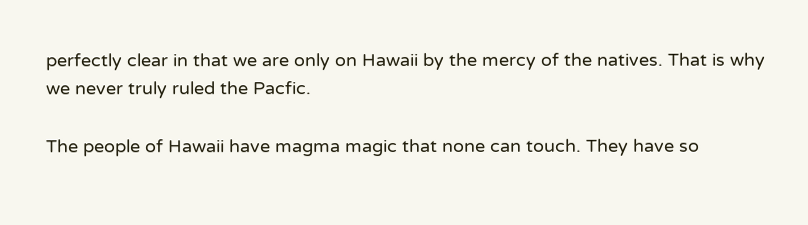perfectly clear in that we are only on Hawaii by the mercy of the natives. That is why we never truly ruled the Pacfic.

The people of Hawaii have magma magic that none can touch. They have so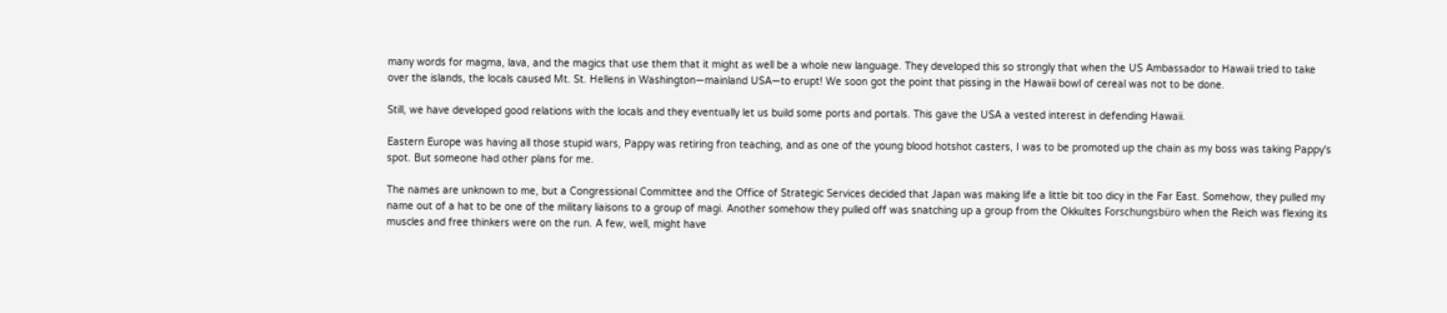many words for magma, lava, and the magics that use them that it might as well be a whole new language. They developed this so strongly that when the US Ambassador to Hawaii tried to take over the islands, the locals caused Mt. St. Hellens in Washington—mainland USA—to erupt! We soon got the point that pissing in the Hawaii bowl of cereal was not to be done.

Still, we have developed good relations with the locals and they eventually let us build some ports and portals. This gave the USA a vested interest in defending Hawaii.

Eastern Europe was having all those stupid wars, Pappy was retiring fron teaching, and as one of the young blood hotshot casters, I was to be promoted up the chain as my boss was taking Pappy's spot. But someone had other plans for me.

The names are unknown to me, but a Congressional Committee and the Office of Strategic Services decided that Japan was making life a little bit too dicy in the Far East. Somehow, they pulled my name out of a hat to be one of the military liaisons to a group of magi. Another somehow they pulled off was snatching up a group from the Okkultes Forschungsbüro when the Reich was flexing its muscles and free thinkers were on the run. A few, well, might have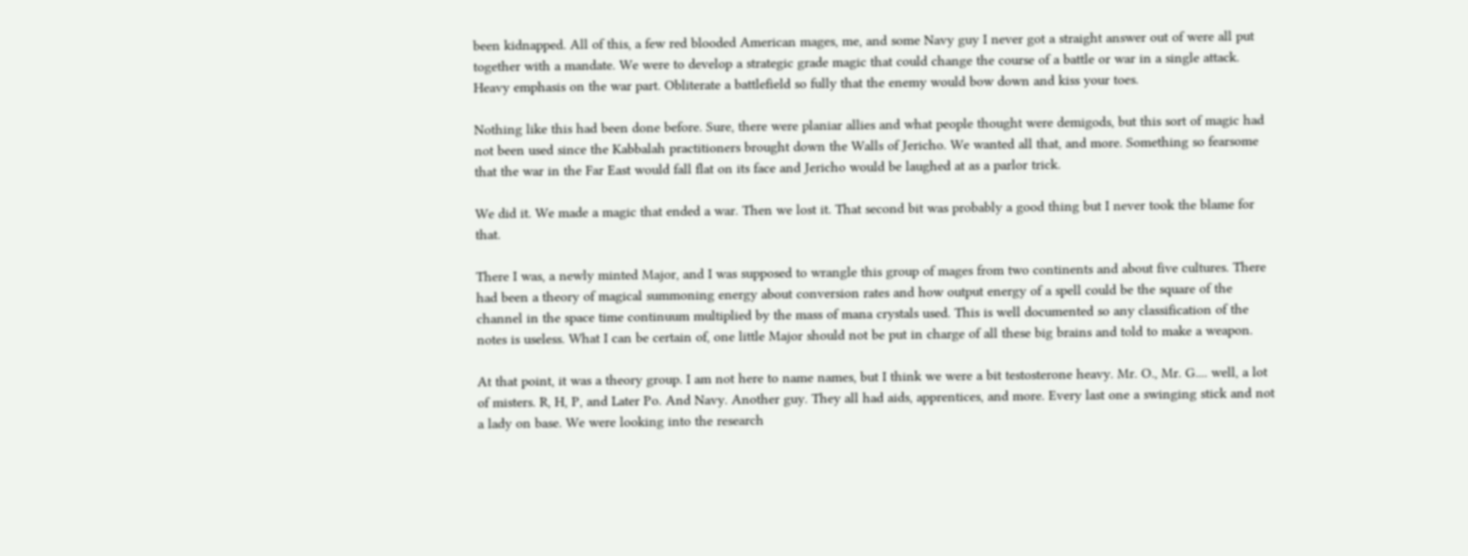been kidnapped. All of this, a few red blooded American mages, me, and some Navy guy I never got a straight answer out of were all put together with a mandate. We were to develop a strategic grade magic that could change the course of a battle or war in a single attack. Heavy emphasis on the war part. Obliterate a battlefield so fully that the enemy would bow down and kiss your toes.

Nothing like this had been done before. Sure, there were planiar allies and what people thought were demigods, but this sort of magic had not been used since the Kabbalah practitioners brought down the Walls of Jericho. We wanted all that, and more. Something so fearsome that the war in the Far East would fall flat on its face and Jericho would be laughed at as a parlor trick.

We did it. We made a magic that ended a war. Then we lost it. That second bit was probably a good thing but I never took the blame for that.

There I was, a newly minted Major, and I was supposed to wrangle this group of mages from two continents and about five cultures. There had been a theory of magical summoning energy about conversion rates and how output energy of a spell could be the square of the channel in the space time continuum multiplied by the mass of mana crystals used. This is well documented so any classification of the notes is useless. What I can be certain of, one little Major should not be put in charge of all these big brains and told to make a weapon.

At that point, it was a theory group. I am not here to name names, but I think we were a bit testosterone heavy. Mr. O., Mr. G.... well, a lot of misters. R, H, P, and Later Po. And Navy. Another guy. They all had aids, apprentices, and more. Every last one a swinging stick and not a lady on base. We were looking into the research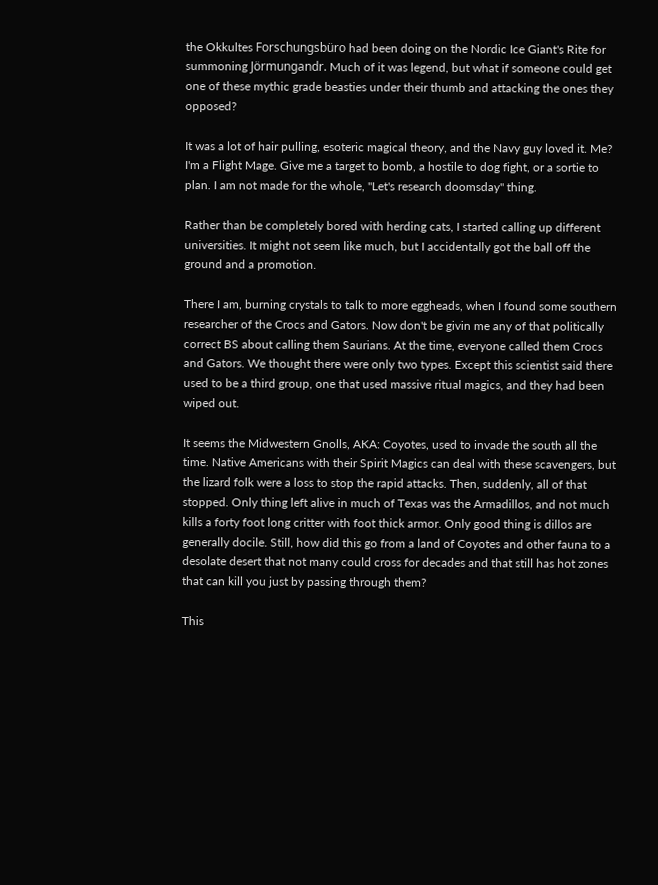the Okkultes Forschungsbüro had been doing on the Nordic Ice Giant's Rite for summoning Jörmungandr. Much of it was legend, but what if someone could get one of these mythic grade beasties under their thumb and attacking the ones they opposed?

It was a lot of hair pulling, esoteric magical theory, and the Navy guy loved it. Me? I'm a Flight Mage. Give me a target to bomb, a hostile to dog fight, or a sortie to plan. I am not made for the whole, "Let's research doomsday" thing.

Rather than be completely bored with herding cats, I started calling up different universities. It might not seem like much, but I accidentally got the ball off the ground and a promotion.

There I am, burning crystals to talk to more eggheads, when I found some southern researcher of the Crocs and Gators. Now don't be givin me any of that politically correct BS about calling them Saurians. At the time, everyone called them Crocs and Gators. We thought there were only two types. Except this scientist said there used to be a third group, one that used massive ritual magics, and they had been wiped out.

It seems the Midwestern Gnolls, AKA: Coyotes, used to invade the south all the time. Native Americans with their Spirit Magics can deal with these scavengers, but the lizard folk were a loss to stop the rapid attacks. Then, suddenly, all of that stopped. Only thing left alive in much of Texas was the Armadillos, and not much kills a forty foot long critter with foot thick armor. Only good thing is dillos are generally docile. Still, how did this go from a land of Coyotes and other fauna to a desolate desert that not many could cross for decades and that still has hot zones that can kill you just by passing through them?

This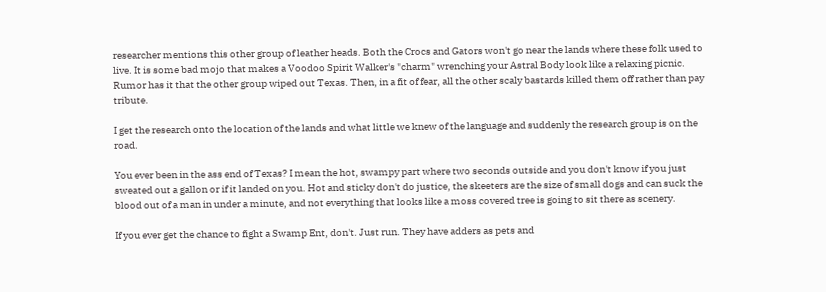researcher mentions this other group of leather heads. Both the Crocs and Gators won't go near the lands where these folk used to live. It is some bad mojo that makes a Voodoo Spirit Walker's "charm" wrenching your Astral Body look like a relaxing picnic. Rumor has it that the other group wiped out Texas. Then, in a fit of fear, all the other scaly bastards killed them off rather than pay tribute.

I get the research onto the location of the lands and what little we knew of the language and suddenly the research group is on the road.

You ever been in the ass end of Texas? I mean the hot, swampy part where two seconds outside and you don't know if you just sweated out a gallon or if it landed on you. Hot and sticky don't do justice, the skeeters are the size of small dogs and can suck the blood out of a man in under a minute, and not everything that looks like a moss covered tree is going to sit there as scenery.

If you ever get the chance to fight a Swamp Ent, don't. Just run. They have adders as pets and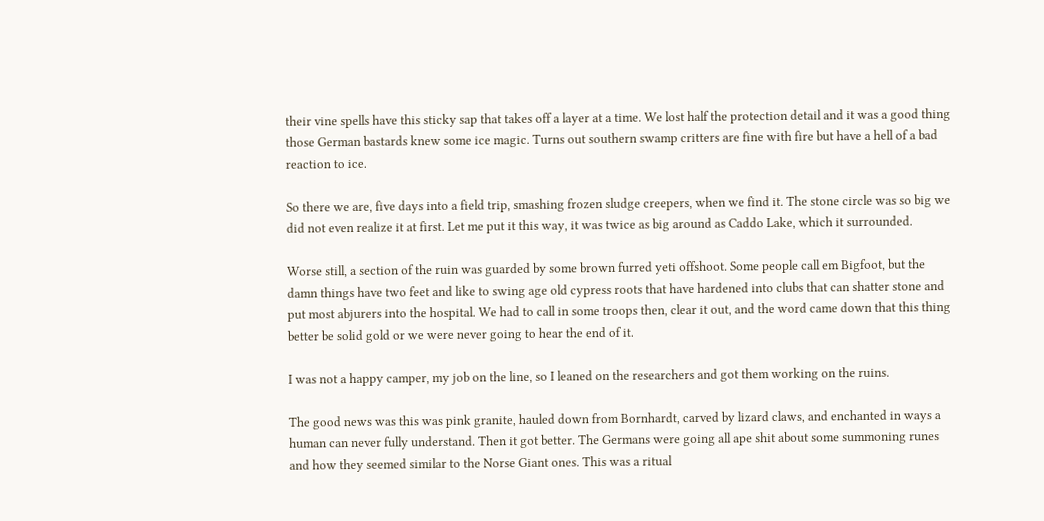their vine spells have this sticky sap that takes off a layer at a time. We lost half the protection detail and it was a good thing those German bastards knew some ice magic. Turns out southern swamp critters are fine with fire but have a hell of a bad reaction to ice.

So there we are, five days into a field trip, smashing frozen sludge creepers, when we find it. The stone circle was so big we did not even realize it at first. Let me put it this way, it was twice as big around as Caddo Lake, which it surrounded.

Worse still, a section of the ruin was guarded by some brown furred yeti offshoot. Some people call em Bigfoot, but the damn things have two feet and like to swing age old cypress roots that have hardened into clubs that can shatter stone and put most abjurers into the hospital. We had to call in some troops then, clear it out, and the word came down that this thing better be solid gold or we were never going to hear the end of it.

I was not a happy camper, my job on the line, so I leaned on the researchers and got them working on the ruins.

The good news was this was pink granite, hauled down from Bornhardt, carved by lizard claws, and enchanted in ways a human can never fully understand. Then it got better. The Germans were going all ape shit about some summoning runes and how they seemed similar to the Norse Giant ones. This was a ritual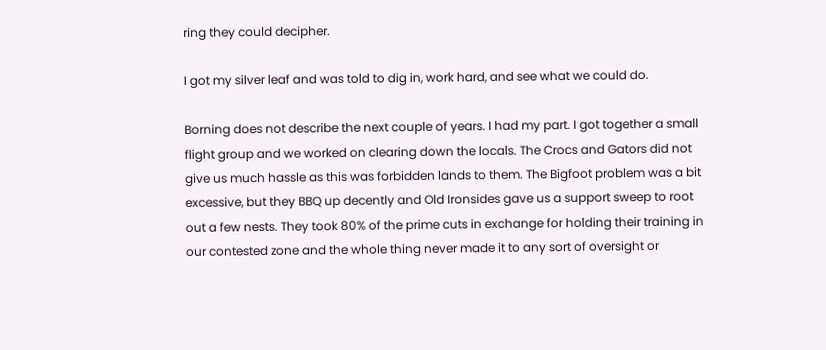ring they could decipher.

I got my silver leaf and was told to dig in, work hard, and see what we could do.

Borning does not describe the next couple of years. I had my part. I got together a small flight group and we worked on clearing down the locals. The Crocs and Gators did not give us much hassle as this was forbidden lands to them. The Bigfoot problem was a bit excessive, but they BBQ up decently and Old Ironsides gave us a support sweep to root out a few nests. They took 80% of the prime cuts in exchange for holding their training in our contested zone and the whole thing never made it to any sort of oversight or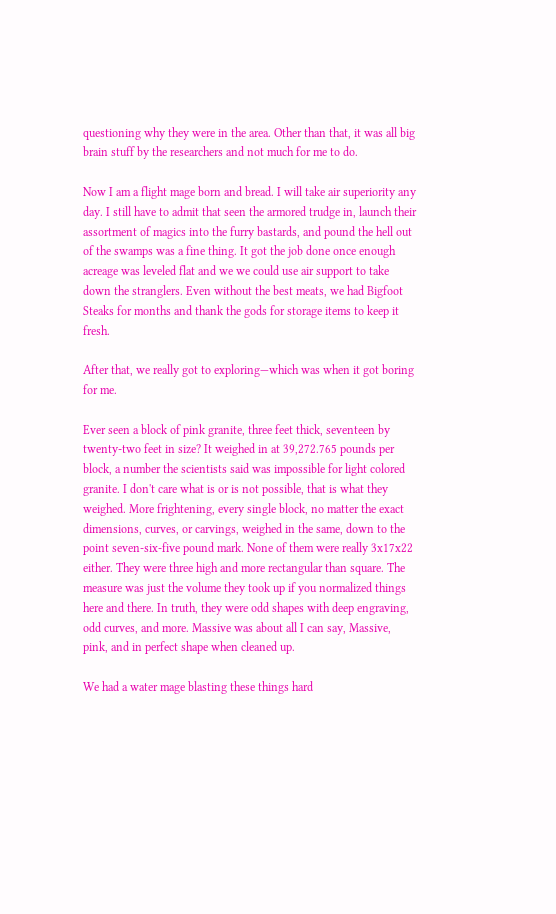questioning why they were in the area. Other than that, it was all big brain stuff by the researchers and not much for me to do.

Now I am a flight mage born and bread. I will take air superiority any day. I still have to admit that seen the armored trudge in, launch their assortment of magics into the furry bastards, and pound the hell out of the swamps was a fine thing. It got the job done once enough acreage was leveled flat and we we could use air support to take down the stranglers. Even without the best meats, we had Bigfoot Steaks for months and thank the gods for storage items to keep it fresh.

After that, we really got to exploring—which was when it got boring for me.

Ever seen a block of pink granite, three feet thick, seventeen by twenty-two feet in size? It weighed in at 39,272.765 pounds per block, a number the scientists said was impossible for light colored granite. I don't care what is or is not possible, that is what they weighed. More frightening, every single block, no matter the exact dimensions, curves, or carvings, weighed in the same, down to the point seven-six-five pound mark. None of them were really 3x17x22 either. They were three high and more rectangular than square. The measure was just the volume they took up if you normalized things here and there. In truth, they were odd shapes with deep engraving, odd curves, and more. Massive was about all I can say, Massive, pink, and in perfect shape when cleaned up.

We had a water mage blasting these things hard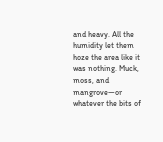and heavy. All the humidity let them hoze the area like it was nothing. Muck, moss, and mangrove—or whatever the bits of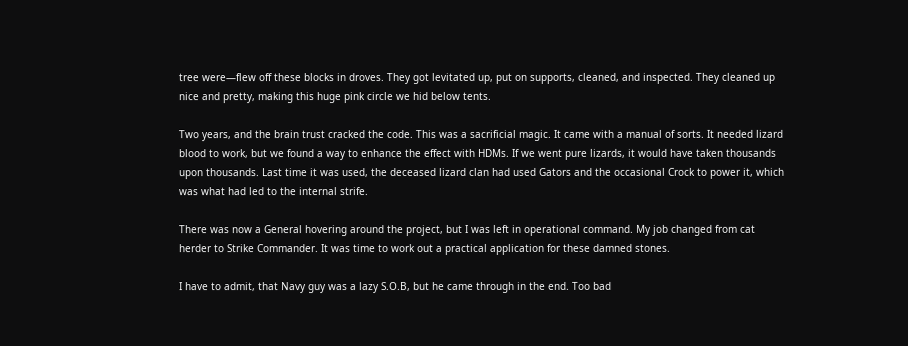tree were—flew off these blocks in droves. They got levitated up, put on supports, cleaned, and inspected. They cleaned up nice and pretty, making this huge pink circle we hid below tents.

Two years, and the brain trust cracked the code. This was a sacrificial magic. It came with a manual of sorts. It needed lizard blood to work, but we found a way to enhance the effect with HDMs. If we went pure lizards, it would have taken thousands upon thousands. Last time it was used, the deceased lizard clan had used Gators and the occasional Crock to power it, which was what had led to the internal strife.

There was now a General hovering around the project, but I was left in operational command. My job changed from cat herder to Strike Commander. It was time to work out a practical application for these damned stones.

I have to admit, that Navy guy was a lazy S.O.B, but he came through in the end. Too bad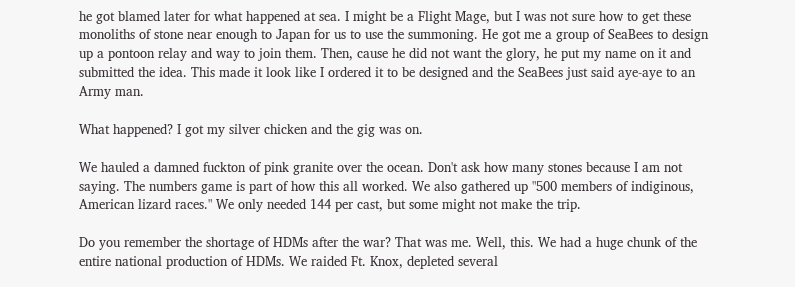he got blamed later for what happened at sea. I might be a Flight Mage, but I was not sure how to get these monoliths of stone near enough to Japan for us to use the summoning. He got me a group of SeaBees to design up a pontoon relay and way to join them. Then, cause he did not want the glory, he put my name on it and submitted the idea. This made it look like I ordered it to be designed and the SeaBees just said aye-aye to an Army man.

What happened? I got my silver chicken and the gig was on.

We hauled a damned fuckton of pink granite over the ocean. Don't ask how many stones because I am not saying. The numbers game is part of how this all worked. We also gathered up "500 members of indiginous, American lizard races." We only needed 144 per cast, but some might not make the trip.

Do you remember the shortage of HDMs after the war? That was me. Well, this. We had a huge chunk of the entire national production of HDMs. We raided Ft. Knox, depleted several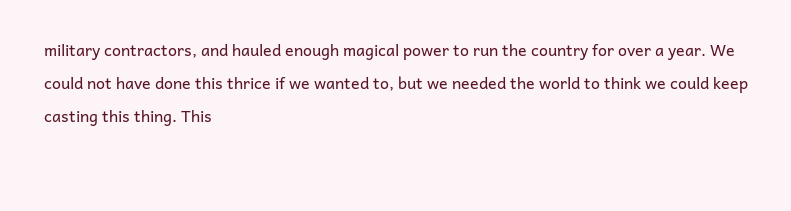military contractors, and hauled enough magical power to run the country for over a year. We could not have done this thrice if we wanted to, but we needed the world to think we could keep casting this thing. This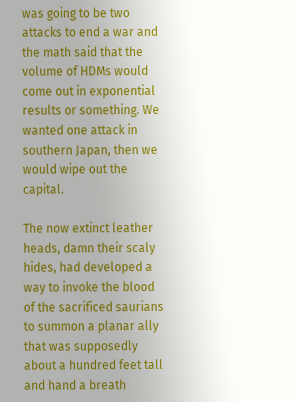was going to be two attacks to end a war and the math said that the volume of HDMs would come out in exponential results or something. We wanted one attack in southern Japan, then we would wipe out the capital.

The now extinct leather heads, damn their scaly hides, had developed a way to invoke the blood of the sacrificed saurians to summon a planar ally that was supposedly about a hundred feet tall and hand a breath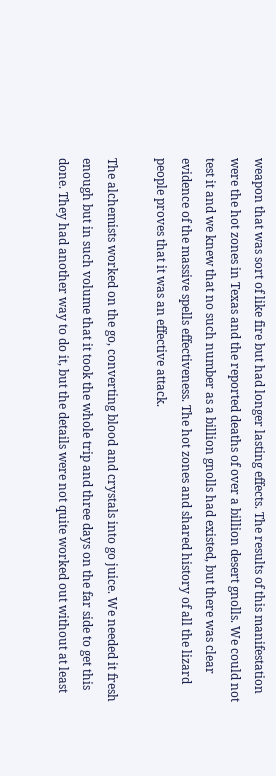weapon that was sort of like fire but had longer lasting effects. The results of this manifestation were the hot zones in Texas and the reported deaths of over a billion desert gnolls. We could not test it and we knew that no such number as a billion gnolls had existed, but there was clear evidence of the massive spells effectiveness. The hot zones and shared history of all the lizard people proves that it was an effective attack.

The alchemists worked on the go, converting blood and crystals into go juice. We needed it fresh enough but in such volume that it took the whole trip and three days on the far side to get this done. They had another way to do it, but the details were not quite worked out without at least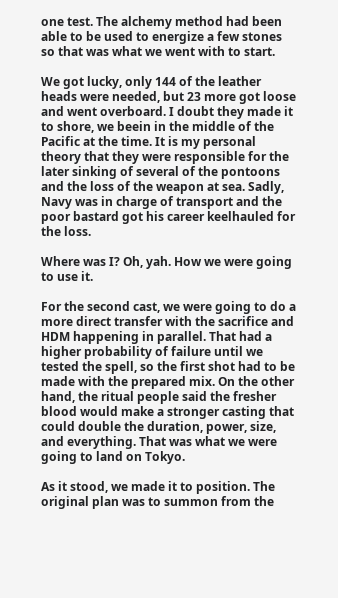one test. The alchemy method had been able to be used to energize a few stones so that was what we went with to start.

We got lucky, only 144 of the leather heads were needed, but 23 more got loose and went overboard. I doubt they made it to shore, we beein in the middle of the Pacific at the time. It is my personal theory that they were responsible for the later sinking of several of the pontoons and the loss of the weapon at sea. Sadly, Navy was in charge of transport and the poor bastard got his career keelhauled for the loss.

Where was I? Oh, yah. How we were going to use it.

For the second cast, we were going to do a more direct transfer with the sacrifice and HDM happening in parallel. That had a higher probability of failure until we tested the spell, so the first shot had to be made with the prepared mix. On the other hand, the ritual people said the fresher blood would make a stronger casting that could double the duration, power, size, and everything. That was what we were going to land on Tokyo.

As it stood, we made it to position. The original plan was to summon from the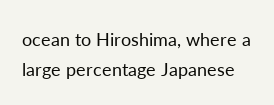ocean to Hiroshima, where a large percentage Japanese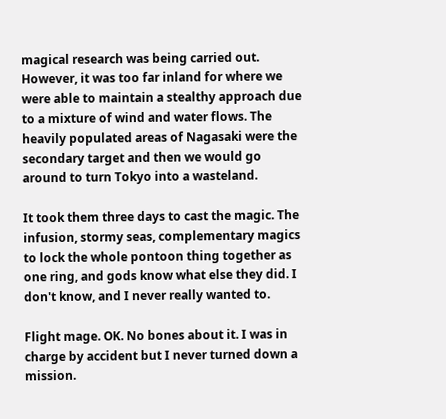magical research was being carried out. However, it was too far inland for where we were able to maintain a stealthy approach due to a mixture of wind and water flows. The heavily populated areas of Nagasaki were the secondary target and then we would go around to turn Tokyo into a wasteland.

It took them three days to cast the magic. The infusion, stormy seas, complementary magics to lock the whole pontoon thing together as one ring, and gods know what else they did. I don't know, and I never really wanted to.

Flight mage. OK. No bones about it. I was in charge by accident but I never turned down a mission.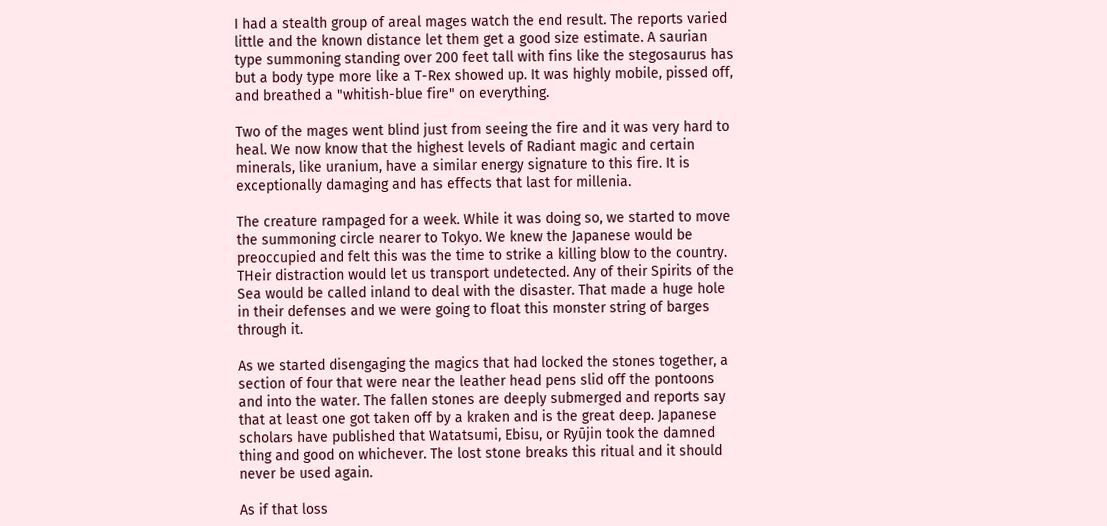I had a stealth group of areal mages watch the end result. The reports varied little and the known distance let them get a good size estimate. A saurian type summoning standing over 200 feet tall with fins like the stegosaurus has but a body type more like a T-Rex showed up. It was highly mobile, pissed off, and breathed a "whitish-blue fire" on everything.

Two of the mages went blind just from seeing the fire and it was very hard to heal. We now know that the highest levels of Radiant magic and certain minerals, like uranium, have a similar energy signature to this fire. It is exceptionally damaging and has effects that last for millenia.

The creature rampaged for a week. While it was doing so, we started to move the summoning circle nearer to Tokyo. We knew the Japanese would be preoccupied and felt this was the time to strike a killing blow to the country. THeir distraction would let us transport undetected. Any of their Spirits of the Sea would be called inland to deal with the disaster. That made a huge hole in their defenses and we were going to float this monster string of barges through it.

As we started disengaging the magics that had locked the stones together, a section of four that were near the leather head pens slid off the pontoons and into the water. The fallen stones are deeply submerged and reports say that at least one got taken off by a kraken and is the great deep. Japanese scholars have published that Watatsumi, Ebisu, or Ryūjin took the damned thing and good on whichever. The lost stone breaks this ritual and it should never be used again.

As if that loss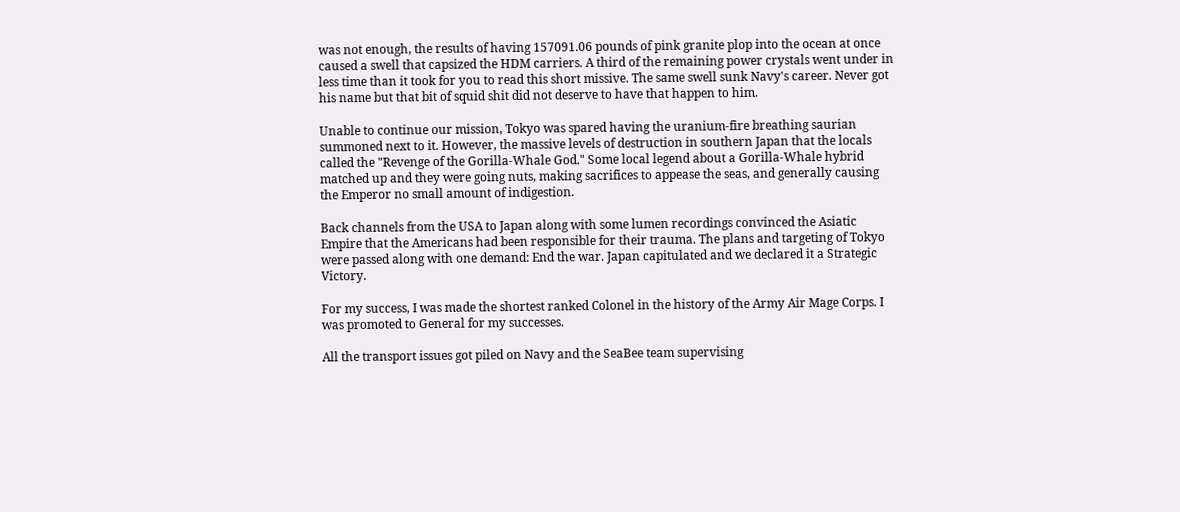was not enough, the results of having 157091.06 pounds of pink granite plop into the ocean at once caused a swell that capsized the HDM carriers. A third of the remaining power crystals went under in less time than it took for you to read this short missive. The same swell sunk Navy's career. Never got his name but that bit of squid shit did not deserve to have that happen to him.

Unable to continue our mission, Tokyo was spared having the uranium-fire breathing saurian summoned next to it. However, the massive levels of destruction in southern Japan that the locals called the "Revenge of the Gorilla-Whale God." Some local legend about a Gorilla-Whale hybrid matched up and they were going nuts, making sacrifices to appease the seas, and generally causing the Emperor no small amount of indigestion.

Back channels from the USA to Japan along with some lumen recordings convinced the Asiatic Empire that the Americans had been responsible for their trauma. The plans and targeting of Tokyo were passed along with one demand: End the war. Japan capitulated and we declared it a Strategic Victory.

For my success, I was made the shortest ranked Colonel in the history of the Army Air Mage Corps. I was promoted to General for my successes.

All the transport issues got piled on Navy and the SeaBee team supervising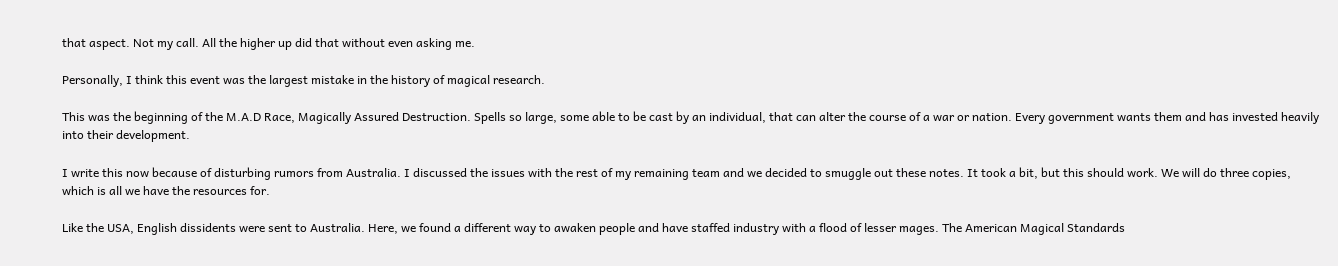that aspect. Not my call. All the higher up did that without even asking me.

Personally, I think this event was the largest mistake in the history of magical research.

This was the beginning of the M.A.D Race, Magically Assured Destruction. Spells so large, some able to be cast by an individual, that can alter the course of a war or nation. Every government wants them and has invested heavily into their development.

I write this now because of disturbing rumors from Australia. I discussed the issues with the rest of my remaining team and we decided to smuggle out these notes. It took a bit, but this should work. We will do three copies, which is all we have the resources for.

Like the USA, English dissidents were sent to Australia. Here, we found a different way to awaken people and have staffed industry with a flood of lesser mages. The American Magical Standards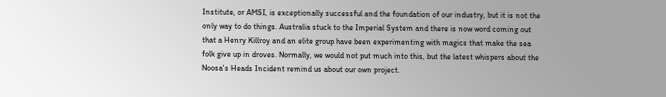Institute, or AMSI, is exceptionally successful and the foundation of our industry, but it is not the only way to do things. Australia stuck to the Imperial System and there is now word coming out that a Henry Killroy and an elite group have been experimenting with magics that make the sea folk give up in droves. Normally, we would not put much into this, but the latest whispers about the Noosa's Heads Incident remind us about our own project.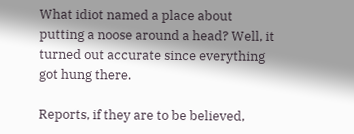What idiot named a place about putting a noose around a head? Well, it turned out accurate since everything got hung there.

Reports, if they are to be believed,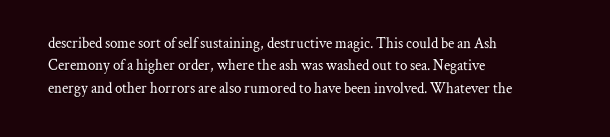described some sort of self sustaining, destructive magic. This could be an Ash Ceremony of a higher order, where the ash was washed out to sea. Negative energy and other horrors are also rumored to have been involved. Whatever the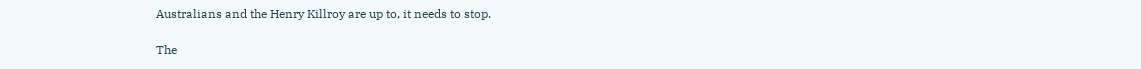Australians and the Henry Killroy are up to, it needs to stop.

The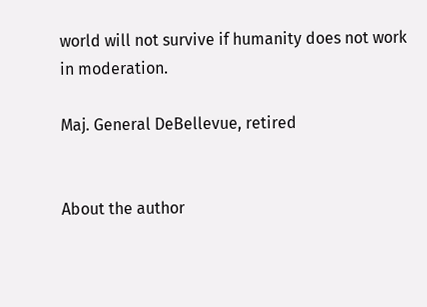world will not survive if humanity does not work in moderation.

Maj. General DeBellevue, retired


About the author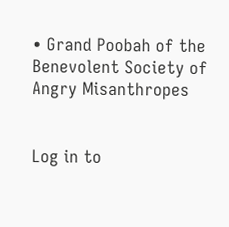• Grand Poobah of the Benevolent Society of Angry Misanthropes


Log in to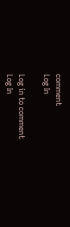comment
Log In

Log in to comment
Log In